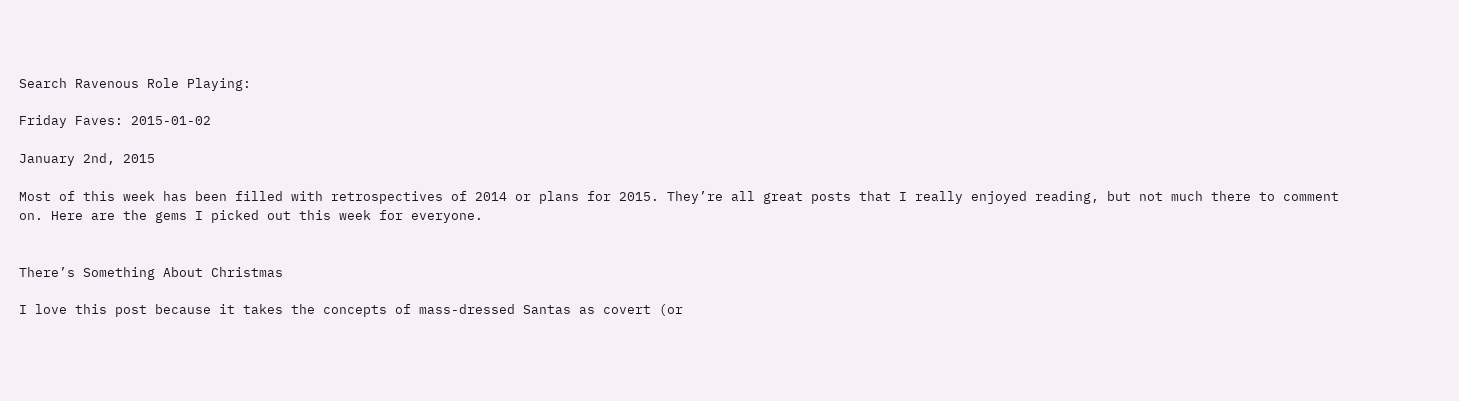Search Ravenous Role Playing:

Friday Faves: 2015-01-02

January 2nd, 2015

Most of this week has been filled with retrospectives of 2014 or plans for 2015. They’re all great posts that I really enjoyed reading, but not much there to comment on. Here are the gems I picked out this week for everyone.


There’s Something About Christmas

I love this post because it takes the concepts of mass-dressed Santas as covert (or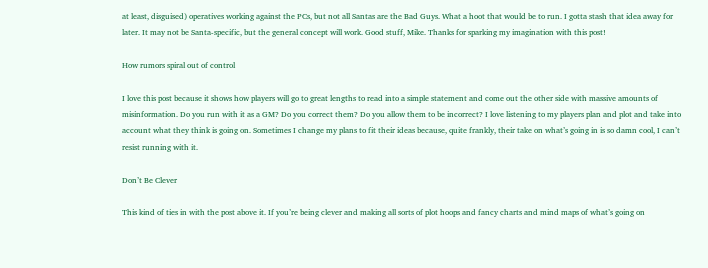at least, disguised) operatives working against the PCs, but not all Santas are the Bad Guys. What a hoot that would be to run. I gotta stash that idea away for later. It may not be Santa-specific, but the general concept will work. Good stuff, Mike. Thanks for sparking my imagination with this post!

How rumors spiral out of control

I love this post because it shows how players will go to great lengths to read into a simple statement and come out the other side with massive amounts of misinformation. Do you run with it as a GM? Do you correct them? Do you allow them to be incorrect? I love listening to my players plan and plot and take into account what they think is going on. Sometimes I change my plans to fit their ideas because, quite frankly, their take on what’s going in is so damn cool, I can’t resist running with it.

Don’t Be Clever

This kind of ties in with the post above it. If you’re being clever and making all sorts of plot hoops and fancy charts and mind maps of what’s going on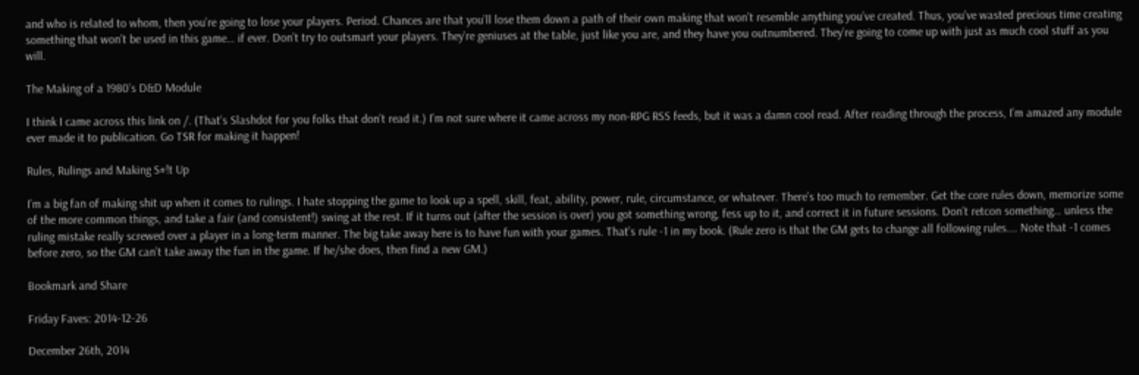and who is related to whom, then you’re going to lose your players. Period. Chances are that you’ll lose them down a path of their own making that won’t resemble anything you’ve created. Thus, you’ve wasted precious time creating something that won’t be used in this game… if ever. Don’t try to outsmart your players. They’re geniuses at the table, just like you are, and they have you outnumbered. They’re going to come up with just as much cool stuff as you will.

The Making of a 1980’s D&D Module

I think I came across this link on /. (That’s Slashdot for you folks that don’t read it.) I’m not sure where it came across my non-RPG RSS feeds, but it was a damn cool read. After reading through the process, I’m amazed any module ever made it to publication. Go TSR for making it happen!

Rules, Rulings and Making S#!t Up

I’m a big fan of making shit up when it comes to rulings. I hate stopping the game to look up a spell, skill, feat, ability, power, rule, circumstance, or whatever. There’s too much to remember. Get the core rules down, memorize some of the more common things, and take a fair (and consistent!) swing at the rest. If it turns out (after the session is over) you got something wrong, fess up to it, and correct it in future sessions. Don’t retcon something… unless the ruling mistake really screwed over a player in a long-term manner. The big take away here is to have fun with your games. That’s rule -1 in my book. (Rule zero is that the GM gets to change all following rules…. Note that -1 comes before zero, so the GM can’t take away the fun in the game. If he/she does, then find a new GM.)

Bookmark and Share

Friday Faves: 2014-12-26

December 26th, 2014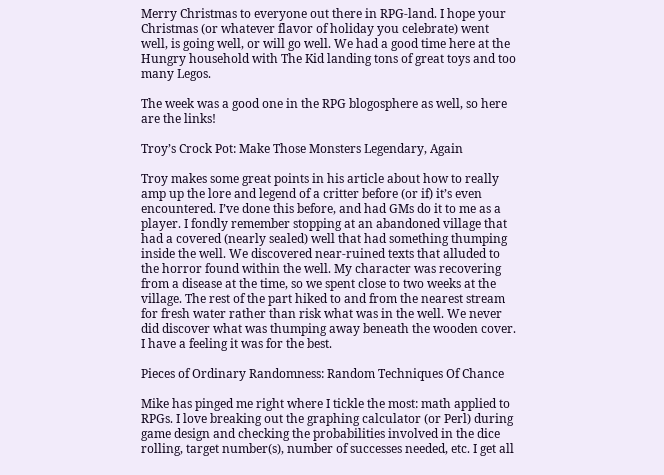Merry Christmas to everyone out there in RPG-land. I hope your Christmas (or whatever flavor of holiday you celebrate) went well, is going well, or will go well. We had a good time here at the Hungry household with The Kid landing tons of great toys and too many Legos.

The week was a good one in the RPG blogosphere as well, so here are the links!

Troy’s Crock Pot: Make Those Monsters Legendary, Again

Troy makes some great points in his article about how to really amp up the lore and legend of a critter before (or if) it’s even encountered. I’ve done this before, and had GMs do it to me as a player. I fondly remember stopping at an abandoned village that had a covered (nearly sealed) well that had something thumping inside the well. We discovered near-ruined texts that alluded to the horror found within the well. My character was recovering from a disease at the time, so we spent close to two weeks at the village. The rest of the part hiked to and from the nearest stream for fresh water rather than risk what was in the well. We never did discover what was thumping away beneath the wooden cover. I have a feeling it was for the best.

Pieces of Ordinary Randomness: Random Techniques Of Chance

Mike has pinged me right where I tickle the most: math applied to RPGs. I love breaking out the graphing calculator (or Perl) during game design and checking the probabilities involved in the dice rolling, target number(s), number of successes needed, etc. I get all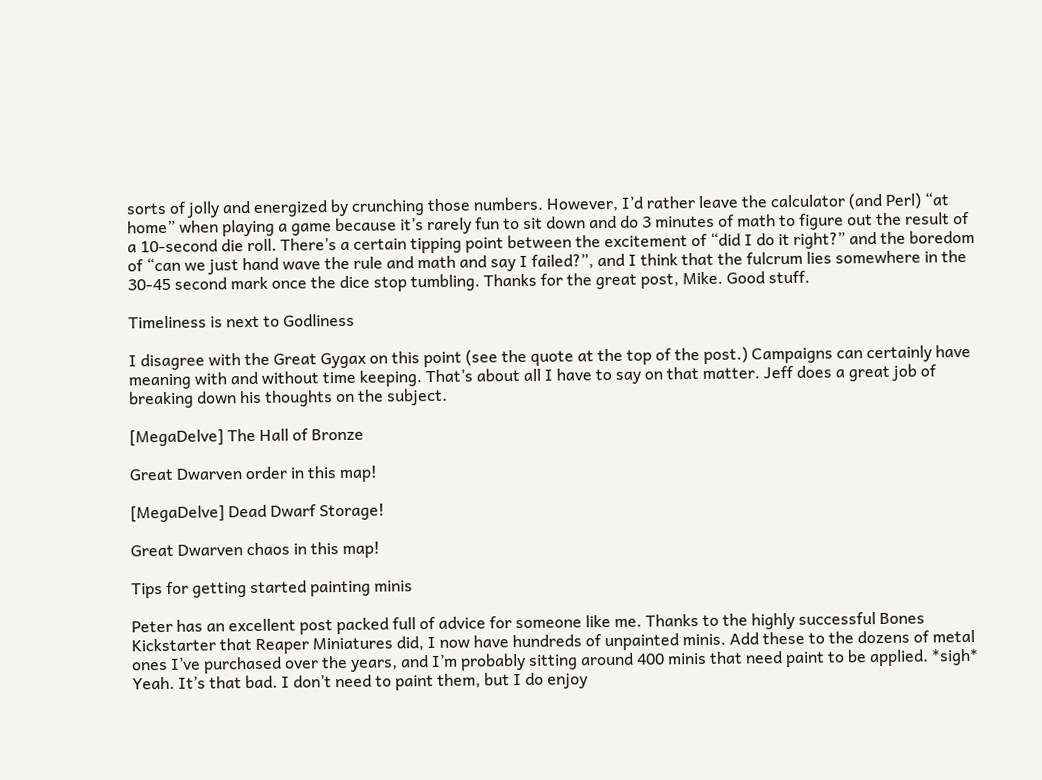sorts of jolly and energized by crunching those numbers. However, I’d rather leave the calculator (and Perl) “at home” when playing a game because it’s rarely fun to sit down and do 3 minutes of math to figure out the result of a 10-second die roll. There’s a certain tipping point between the excitement of “did I do it right?” and the boredom of “can we just hand wave the rule and math and say I failed?”, and I think that the fulcrum lies somewhere in the 30-45 second mark once the dice stop tumbling. Thanks for the great post, Mike. Good stuff.

Timeliness is next to Godliness

I disagree with the Great Gygax on this point (see the quote at the top of the post.) Campaigns can certainly have meaning with and without time keeping. That’s about all I have to say on that matter. Jeff does a great job of breaking down his thoughts on the subject.

[MegaDelve] The Hall of Bronze

Great Dwarven order in this map!

[MegaDelve] Dead Dwarf Storage!

Great Dwarven chaos in this map!

Tips for getting started painting minis

Peter has an excellent post packed full of advice for someone like me. Thanks to the highly successful Bones Kickstarter that Reaper Miniatures did, I now have hundreds of unpainted minis. Add these to the dozens of metal ones I’ve purchased over the years, and I’m probably sitting around 400 minis that need paint to be applied. *sigh* Yeah. It’s that bad. I don’t need to paint them, but I do enjoy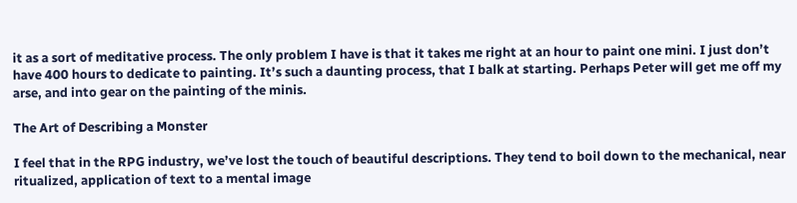it as a sort of meditative process. The only problem I have is that it takes me right at an hour to paint one mini. I just don’t have 400 hours to dedicate to painting. It’s such a daunting process, that I balk at starting. Perhaps Peter will get me off my arse, and into gear on the painting of the minis.

The Art of Describing a Monster

I feel that in the RPG industry, we’ve lost the touch of beautiful descriptions. They tend to boil down to the mechanical, near ritualized, application of text to a mental image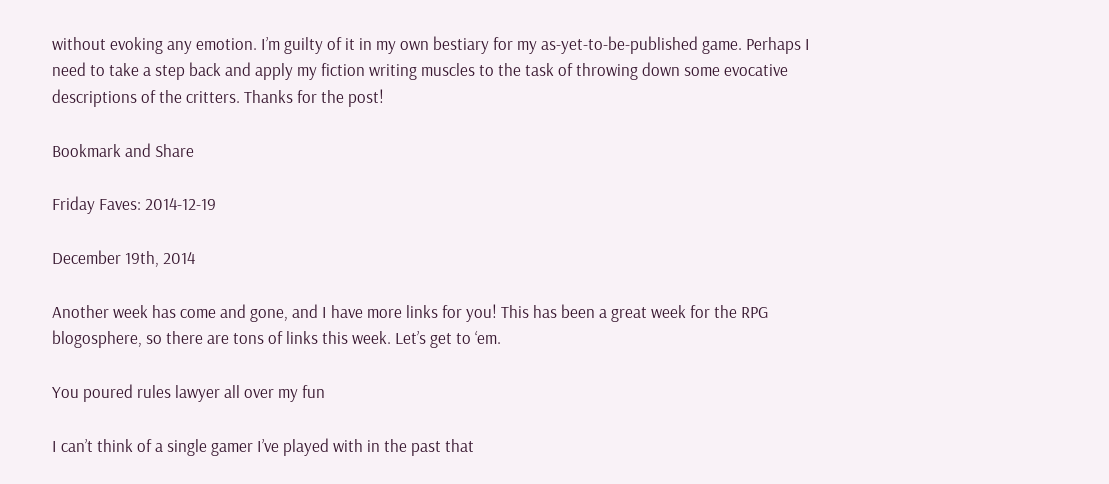without evoking any emotion. I’m guilty of it in my own bestiary for my as-yet-to-be-published game. Perhaps I need to take a step back and apply my fiction writing muscles to the task of throwing down some evocative descriptions of the critters. Thanks for the post!

Bookmark and Share

Friday Faves: 2014-12-19

December 19th, 2014

Another week has come and gone, and I have more links for you! This has been a great week for the RPG blogosphere, so there are tons of links this week. Let’s get to ‘em.

You poured rules lawyer all over my fun

I can’t think of a single gamer I’ve played with in the past that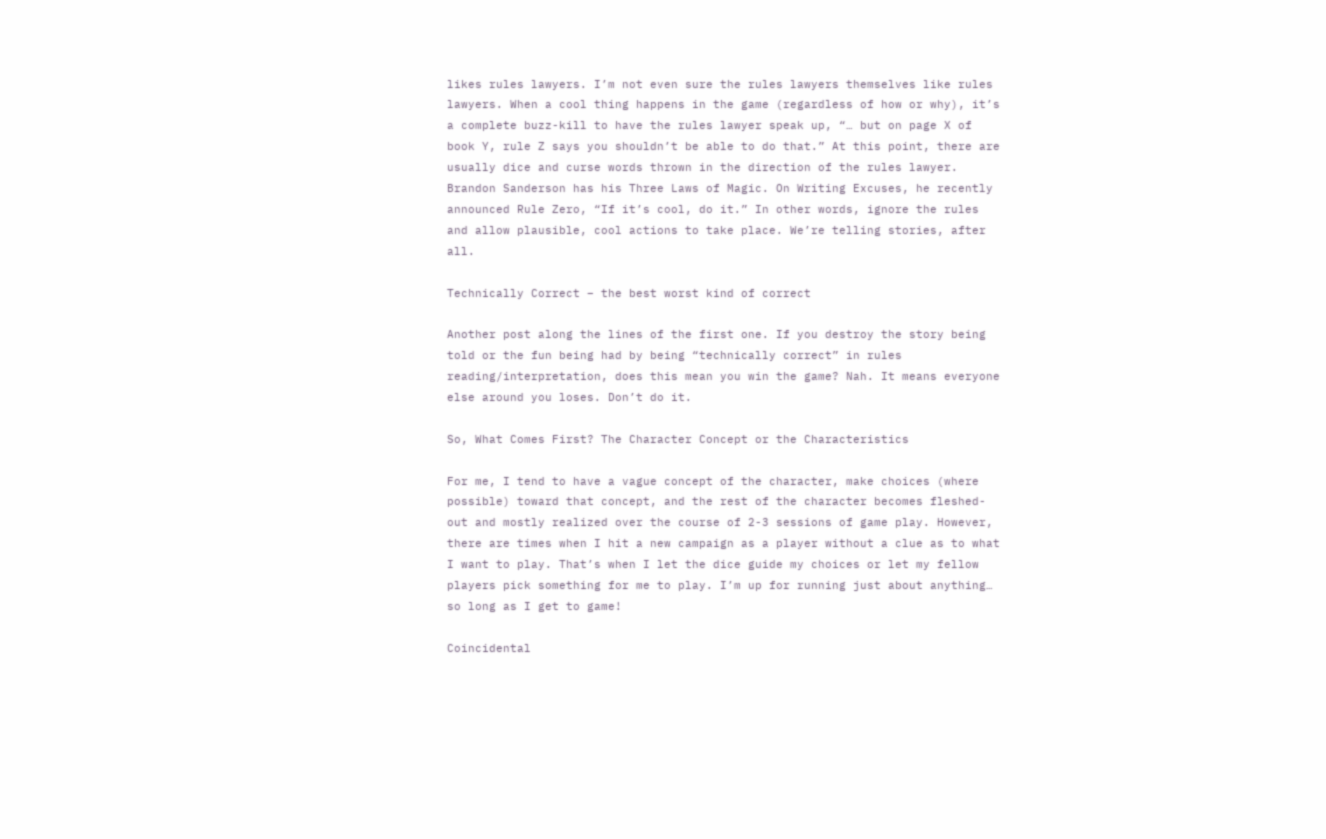likes rules lawyers. I’m not even sure the rules lawyers themselves like rules lawyers. When a cool thing happens in the game (regardless of how or why), it’s a complete buzz-kill to have the rules lawyer speak up, “… but on page X of book Y, rule Z says you shouldn’t be able to do that.” At this point, there are usually dice and curse words thrown in the direction of the rules lawyer. Brandon Sanderson has his Three Laws of Magic. On Writing Excuses, he recently announced Rule Zero, “If it’s cool, do it.” In other words, ignore the rules and allow plausible, cool actions to take place. We’re telling stories, after all.

Technically Correct – the best worst kind of correct

Another post along the lines of the first one. If you destroy the story being told or the fun being had by being “technically correct” in rules reading/interpretation, does this mean you win the game? Nah. It means everyone else around you loses. Don’t do it.

So, What Comes First? The Character Concept or the Characteristics

For me, I tend to have a vague concept of the character, make choices (where possible) toward that concept, and the rest of the character becomes fleshed-out and mostly realized over the course of 2-3 sessions of game play. However, there are times when I hit a new campaign as a player without a clue as to what I want to play. That’s when I let the dice guide my choices or let my fellow players pick something for me to play. I’m up for running just about anything… so long as I get to game!

Coincidental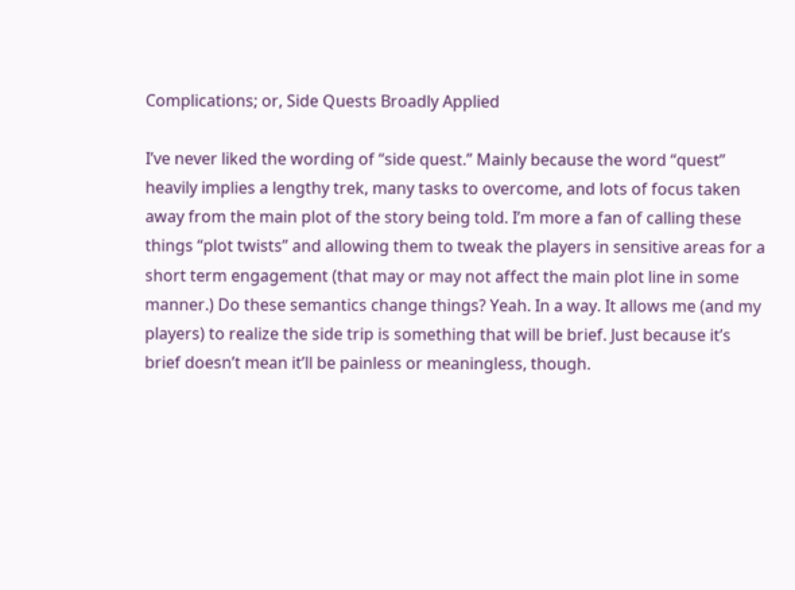Complications; or, Side Quests Broadly Applied

I’ve never liked the wording of “side quest.” Mainly because the word “quest” heavily implies a lengthy trek, many tasks to overcome, and lots of focus taken away from the main plot of the story being told. I’m more a fan of calling these things “plot twists” and allowing them to tweak the players in sensitive areas for a short term engagement (that may or may not affect the main plot line in some manner.) Do these semantics change things? Yeah. In a way. It allows me (and my players) to realize the side trip is something that will be brief. Just because it’s brief doesn’t mean it’ll be painless or meaningless, though.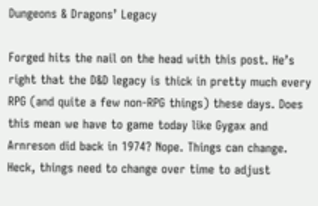Dungeons & Dragons’ Legacy

Forged hits the nail on the head with this post. He’s right that the D&D legacy is thick in pretty much every RPG (and quite a few non-RPG things) these days. Does this mean we have to game today like Gygax and Arnreson did back in 1974? Nope. Things can change. Heck, things need to change over time to adjust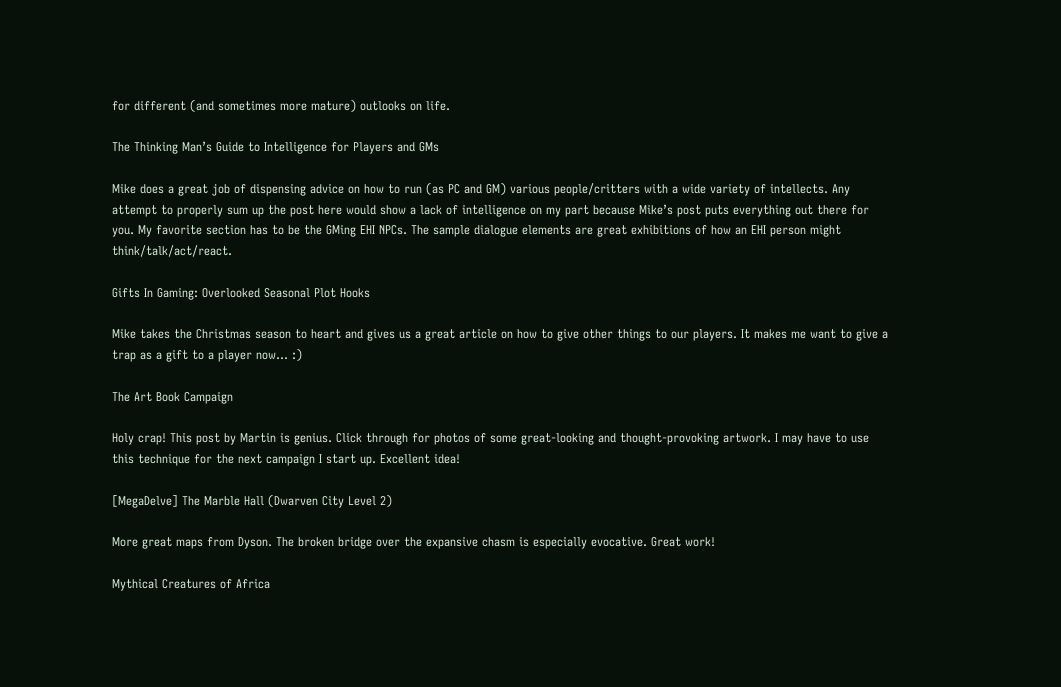for different (and sometimes more mature) outlooks on life.

The Thinking Man’s Guide to Intelligence for Players and GMs

Mike does a great job of dispensing advice on how to run (as PC and GM) various people/critters with a wide variety of intellects. Any attempt to properly sum up the post here would show a lack of intelligence on my part because Mike’s post puts everything out there for you. My favorite section has to be the GMing EHI NPCs. The sample dialogue elements are great exhibitions of how an EHI person might think/talk/act/react.

Gifts In Gaming: Overlooked Seasonal Plot Hooks

Mike takes the Christmas season to heart and gives us a great article on how to give other things to our players. It makes me want to give a trap as a gift to a player now… :)

The Art Book Campaign

Holy crap! This post by Martin is genius. Click through for photos of some great-looking and thought-provoking artwork. I may have to use this technique for the next campaign I start up. Excellent idea!

[MegaDelve] The Marble Hall (Dwarven City Level 2)

More great maps from Dyson. The broken bridge over the expansive chasm is especially evocative. Great work!

Mythical Creatures of Africa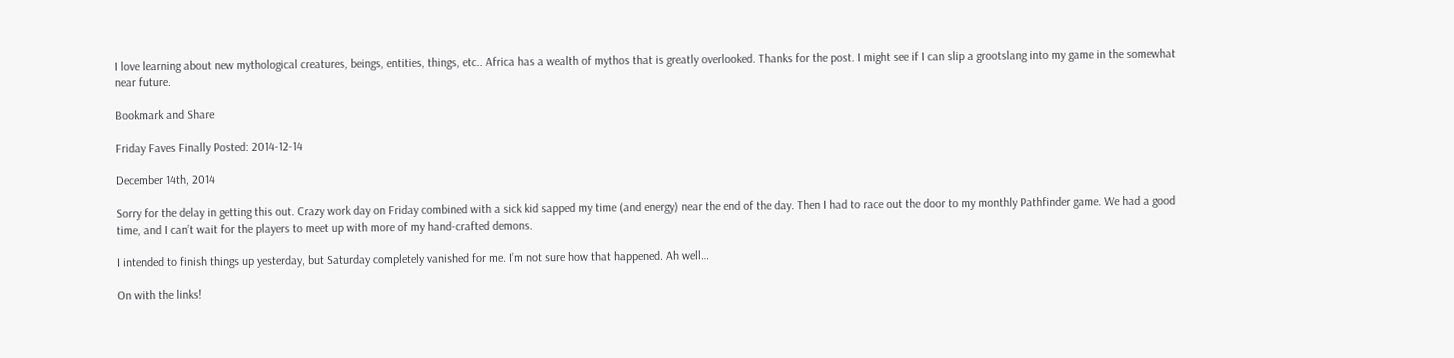I love learning about new mythological creatures, beings, entities, things, etc.. Africa has a wealth of mythos that is greatly overlooked. Thanks for the post. I might see if I can slip a grootslang into my game in the somewhat near future.

Bookmark and Share

Friday Faves Finally Posted: 2014-12-14

December 14th, 2014

Sorry for the delay in getting this out. Crazy work day on Friday combined with a sick kid sapped my time (and energy) near the end of the day. Then I had to race out the door to my monthly Pathfinder game. We had a good time, and I can’t wait for the players to meet up with more of my hand-crafted demons.

I intended to finish things up yesterday, but Saturday completely vanished for me. I’m not sure how that happened. Ah well…

On with the links!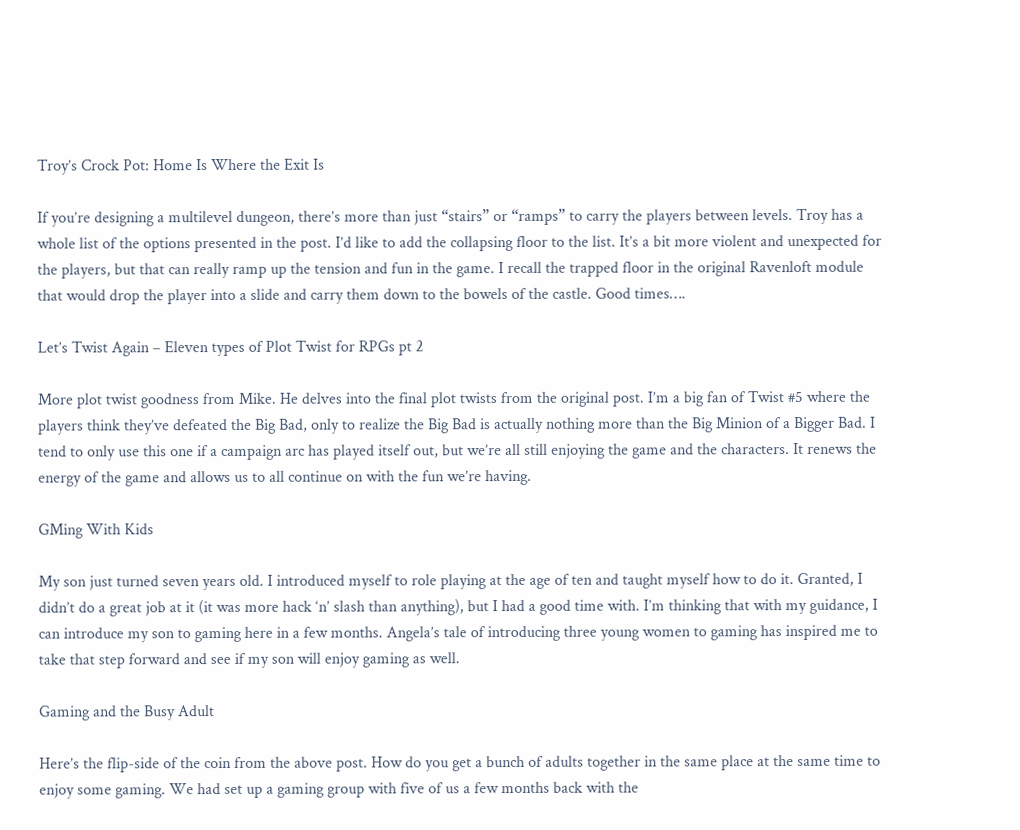Troy’s Crock Pot: Home Is Where the Exit Is

If you’re designing a multilevel dungeon, there’s more than just “stairs” or “ramps” to carry the players between levels. Troy has a whole list of the options presented in the post. I’d like to add the collapsing floor to the list. It’s a bit more violent and unexpected for the players, but that can really ramp up the tension and fun in the game. I recall the trapped floor in the original Ravenloft module that would drop the player into a slide and carry them down to the bowels of the castle. Good times….

Let’s Twist Again – Eleven types of Plot Twist for RPGs pt 2

More plot twist goodness from Mike. He delves into the final plot twists from the original post. I’m a big fan of Twist #5 where the players think they’ve defeated the Big Bad, only to realize the Big Bad is actually nothing more than the Big Minion of a Bigger Bad. I tend to only use this one if a campaign arc has played itself out, but we’re all still enjoying the game and the characters. It renews the energy of the game and allows us to all continue on with the fun we’re having.

GMing With Kids

My son just turned seven years old. I introduced myself to role playing at the age of ten and taught myself how to do it. Granted, I didn’t do a great job at it (it was more hack ‘n’ slash than anything), but I had a good time with. I’m thinking that with my guidance, I can introduce my son to gaming here in a few months. Angela’s tale of introducing three young women to gaming has inspired me to take that step forward and see if my son will enjoy gaming as well.

Gaming and the Busy Adult

Here’s the flip-side of the coin from the above post. How do you get a bunch of adults together in the same place at the same time to enjoy some gaming. We had set up a gaming group with five of us a few months back with the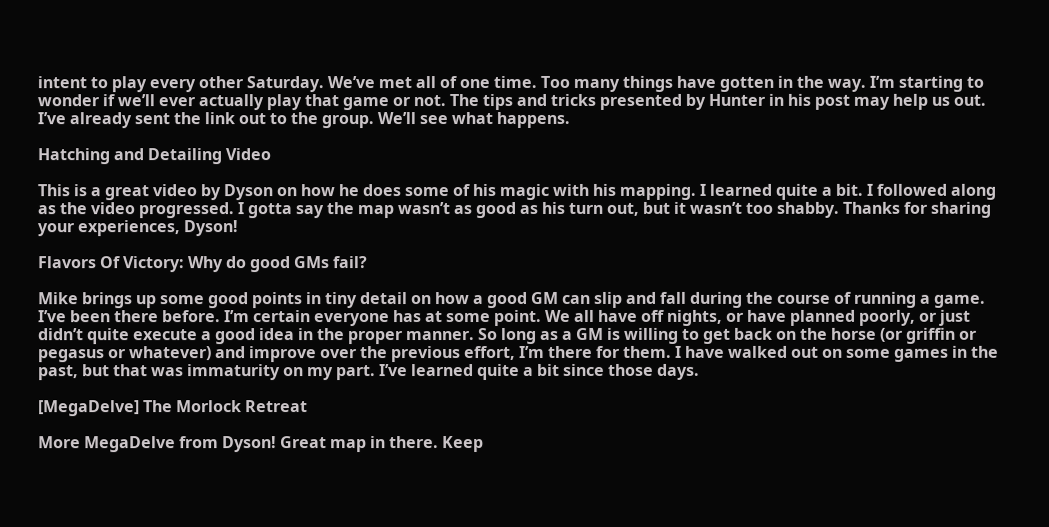intent to play every other Saturday. We’ve met all of one time. Too many things have gotten in the way. I’m starting to wonder if we’ll ever actually play that game or not. The tips and tricks presented by Hunter in his post may help us out. I’ve already sent the link out to the group. We’ll see what happens.

Hatching and Detailing Video

This is a great video by Dyson on how he does some of his magic with his mapping. I learned quite a bit. I followed along as the video progressed. I gotta say the map wasn’t as good as his turn out, but it wasn’t too shabby. Thanks for sharing your experiences, Dyson!

Flavors Of Victory: Why do good GMs fail?

Mike brings up some good points in tiny detail on how a good GM can slip and fall during the course of running a game. I’ve been there before. I’m certain everyone has at some point. We all have off nights, or have planned poorly, or just didn’t quite execute a good idea in the proper manner. So long as a GM is willing to get back on the horse (or griffin or pegasus or whatever) and improve over the previous effort, I’m there for them. I have walked out on some games in the past, but that was immaturity on my part. I’ve learned quite a bit since those days.

[MegaDelve] The Morlock Retreat

More MegaDelve from Dyson! Great map in there. Keep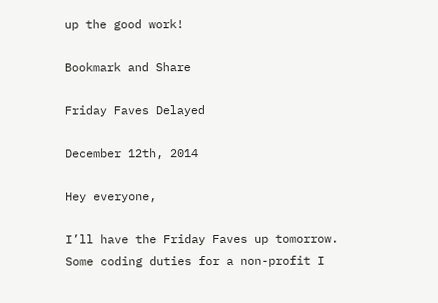up the good work!

Bookmark and Share

Friday Faves Delayed

December 12th, 2014

Hey everyone,

I’ll have the Friday Faves up tomorrow. Some coding duties for a non-profit I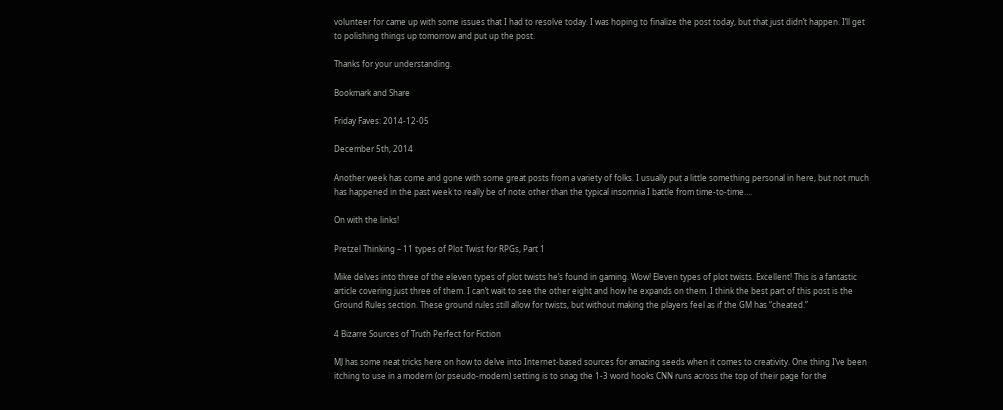volunteer for came up with some issues that I had to resolve today. I was hoping to finalize the post today, but that just didn’t happen. I’ll get to polishing things up tomorrow and put up the post.

Thanks for your understanding.

Bookmark and Share

Friday Faves: 2014-12-05

December 5th, 2014

Another week has come and gone with some great posts from a variety of folks. I usually put a little something personal in here, but not much has happened in the past week to really be of note other than the typical insomnia I battle from time-to-time….

On with the links!

Pretzel Thinking – 11 types of Plot Twist for RPGs, Part 1

Mike delves into three of the eleven types of plot twists he’s found in gaming. Wow! Eleven types of plot twists. Excellent! This is a fantastic article covering just three of them. I can’t wait to see the other eight and how he expands on them. I think the best part of this post is the Ground Rules section. These ground rules still allow for twists, but without making the players feel as if the GM has “cheated.”

4 Bizarre Sources of Truth Perfect for Fiction

MJ has some neat tricks here on how to delve into Internet-based sources for amazing seeds when it comes to creativity. One thing I’ve been itching to use in a modern (or pseudo-modern) setting is to snag the 1-3 word hooks CNN runs across the top of their page for the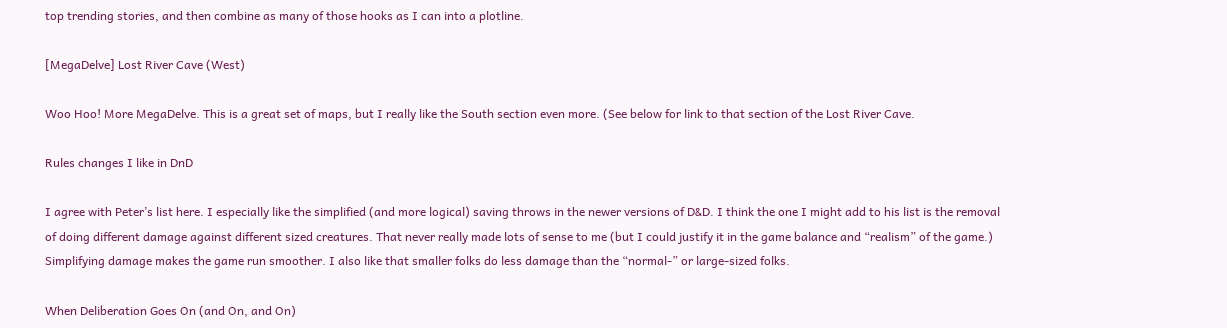top trending stories, and then combine as many of those hooks as I can into a plotline.

[MegaDelve] Lost River Cave (West)

Woo Hoo! More MegaDelve. This is a great set of maps, but I really like the South section even more. (See below for link to that section of the Lost River Cave.

Rules changes I like in DnD

I agree with Peter’s list here. I especially like the simplified (and more logical) saving throws in the newer versions of D&D. I think the one I might add to his list is the removal of doing different damage against different sized creatures. That never really made lots of sense to me (but I could justify it in the game balance and “realism” of the game.) Simplifying damage makes the game run smoother. I also like that smaller folks do less damage than the “normal-” or large-sized folks.

When Deliberation Goes On (and On, and On)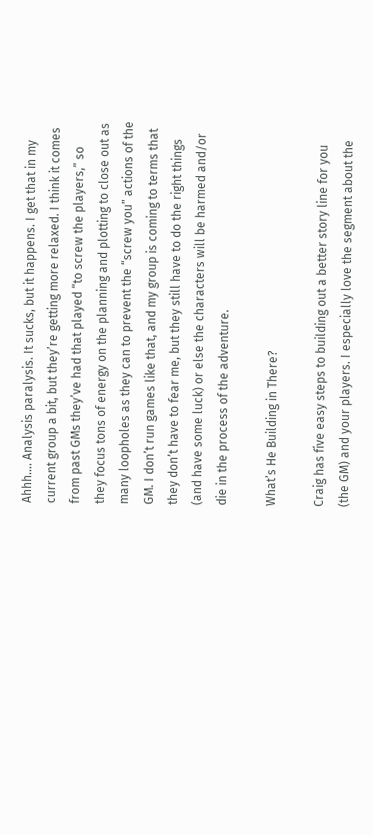Ahhh…. Analysis paralysis. It sucks, but it happens. I get that in my current group a bit, but they’re getting more relaxed. I think it comes from past GMs they’ve had that played “to screw the players,” so they focus tons of energy on the planning and plotting to close out as many loopholes as they can to prevent the “screw you” actions of the GM. I don’t run games like that, and my group is coming to terms that they don’t have to fear me, but they still have to do the right things (and have some luck) or else the characters will be harmed and/or die in the process of the adventure.

What’s He Building in There?

Craig has five easy steps to building out a better story line for you (the GM) and your players. I especially love the segment about the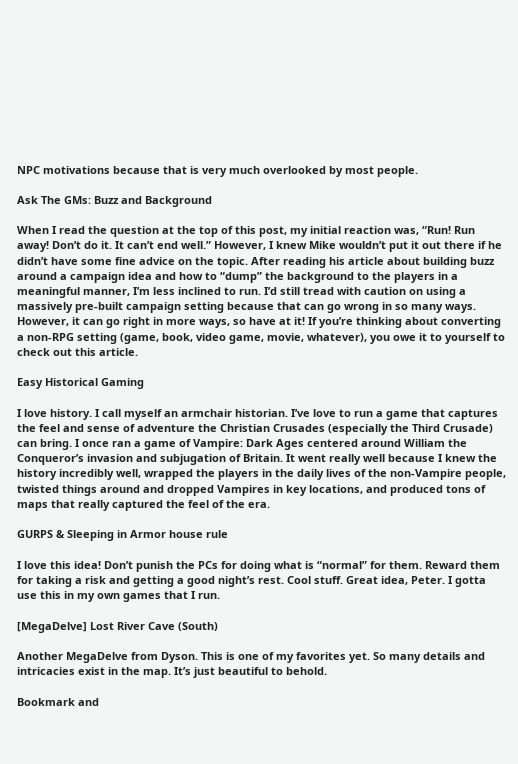NPC motivations because that is very much overlooked by most people.

Ask The GMs: Buzz and Background

When I read the question at the top of this post, my initial reaction was, “Run! Run away! Don’t do it. It can’t end well.” However, I knew Mike wouldn’t put it out there if he didn’t have some fine advice on the topic. After reading his article about building buzz around a campaign idea and how to “dump” the background to the players in a meaningful manner, I’m less inclined to run. I’d still tread with caution on using a massively pre-built campaign setting because that can go wrong in so many ways. However, it can go right in more ways, so have at it! If you’re thinking about converting a non-RPG setting (game, book, video game, movie, whatever), you owe it to yourself to check out this article.

Easy Historical Gaming

I love history. I call myself an armchair historian. I’ve love to run a game that captures the feel and sense of adventure the Christian Crusades (especially the Third Crusade) can bring. I once ran a game of Vampire: Dark Ages centered around William the Conqueror’s invasion and subjugation of Britain. It went really well because I knew the history incredibly well, wrapped the players in the daily lives of the non-Vampire people, twisted things around and dropped Vampires in key locations, and produced tons of maps that really captured the feel of the era.

GURPS & Sleeping in Armor house rule

I love this idea! Don’t punish the PCs for doing what is “normal” for them. Reward them for taking a risk and getting a good night’s rest. Cool stuff. Great idea, Peter. I gotta use this in my own games that I run.

[MegaDelve] Lost River Cave (South)

Another MegaDelve from Dyson. This is one of my favorites yet. So many details and intricacies exist in the map. It’s just beautiful to behold.

Bookmark and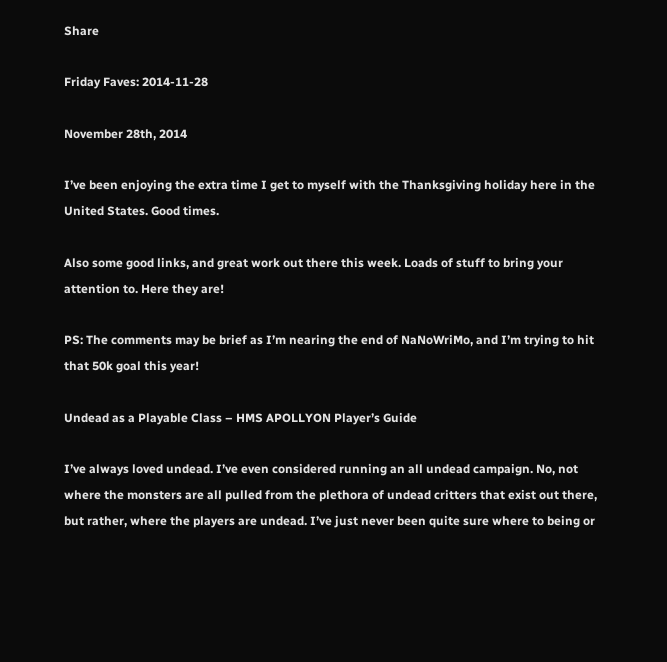Share

Friday Faves: 2014-11-28

November 28th, 2014

I’ve been enjoying the extra time I get to myself with the Thanksgiving holiday here in the United States. Good times.

Also some good links, and great work out there this week. Loads of stuff to bring your attention to. Here they are!

PS: The comments may be brief as I’m nearing the end of NaNoWriMo, and I’m trying to hit that 50k goal this year!

Undead as a Playable Class – HMS APOLLYON Player’s Guide

I’ve always loved undead. I’ve even considered running an all undead campaign. No, not where the monsters are all pulled from the plethora of undead critters that exist out there, but rather, where the players are undead. I’ve just never been quite sure where to being or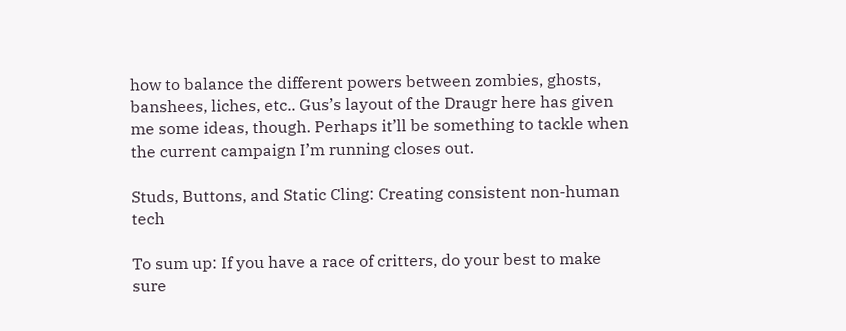how to balance the different powers between zombies, ghosts, banshees, liches, etc.. Gus’s layout of the Draugr here has given me some ideas, though. Perhaps it’ll be something to tackle when the current campaign I’m running closes out.

Studs, Buttons, and Static Cling: Creating consistent non-human tech

To sum up: If you have a race of critters, do your best to make sure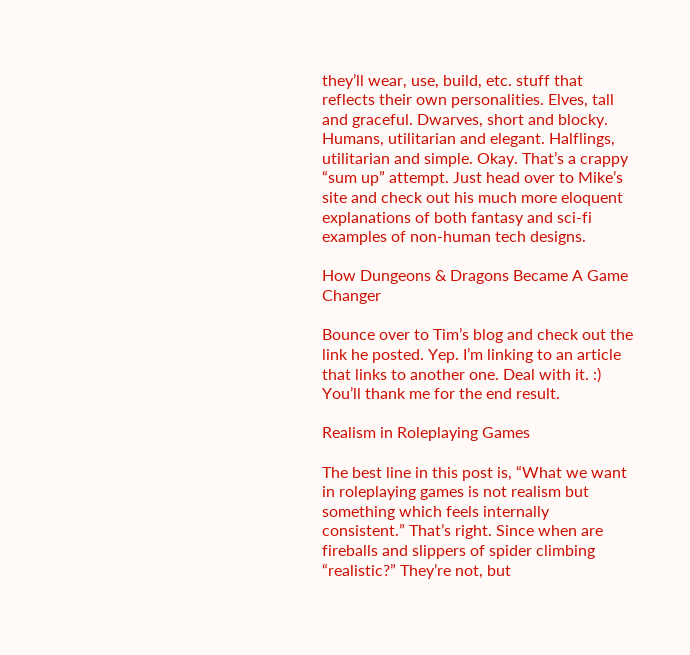they’ll wear, use, build, etc. stuff that reflects their own personalities. Elves, tall and graceful. Dwarves, short and blocky. Humans, utilitarian and elegant. Halflings, utilitarian and simple. Okay. That’s a crappy “sum up” attempt. Just head over to Mike’s site and check out his much more eloquent explanations of both fantasy and sci-fi examples of non-human tech designs.

How Dungeons & Dragons Became A Game Changer

Bounce over to Tim’s blog and check out the link he posted. Yep. I’m linking to an article that links to another one. Deal with it. :) You’ll thank me for the end result.

Realism in Roleplaying Games

The best line in this post is, “What we want in roleplaying games is not realism but something which feels internally consistent.” That’s right. Since when are fireballs and slippers of spider climbing “realistic?” They’re not, but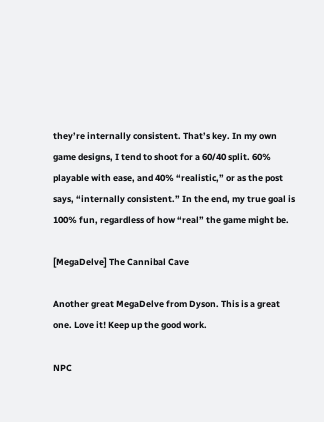they’re internally consistent. That’s key. In my own game designs, I tend to shoot for a 60/40 split. 60% playable with ease, and 40% “realistic,” or as the post says, “internally consistent.” In the end, my true goal is 100% fun, regardless of how “real” the game might be.

[MegaDelve] The Cannibal Cave

Another great MegaDelve from Dyson. This is a great one. Love it! Keep up the good work.

NPC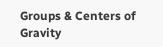Groups & Centers of Gravity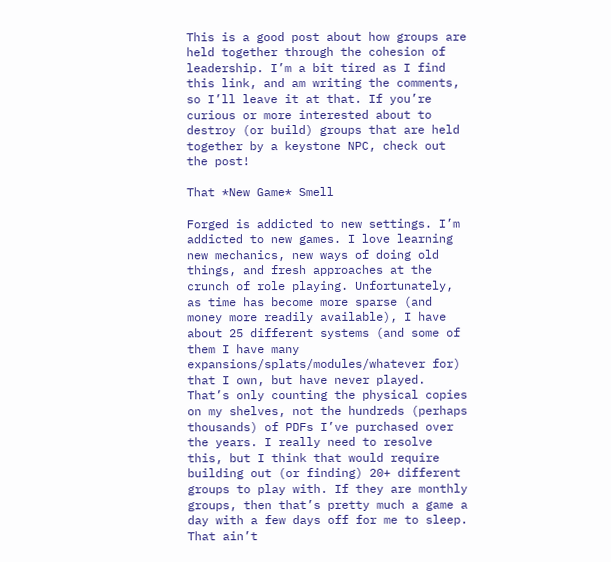This is a good post about how groups are held together through the cohesion of leadership. I’m a bit tired as I find this link, and am writing the comments, so I’ll leave it at that. If you’re curious or more interested about to destroy (or build) groups that are held together by a keystone NPC, check out the post!

That *New Game* Smell

Forged is addicted to new settings. I’m addicted to new games. I love learning new mechanics, new ways of doing old things, and fresh approaches at the crunch of role playing. Unfortunately, as time has become more sparse (and money more readily available), I have about 25 different systems (and some of them I have many expansions/splats/modules/whatever for) that I own, but have never played. That’s only counting the physical copies on my shelves, not the hundreds (perhaps thousands) of PDFs I’ve purchased over the years. I really need to resolve this, but I think that would require building out (or finding) 20+ different groups to play with. If they are monthly groups, then that’s pretty much a game a day with a few days off for me to sleep. That ain’t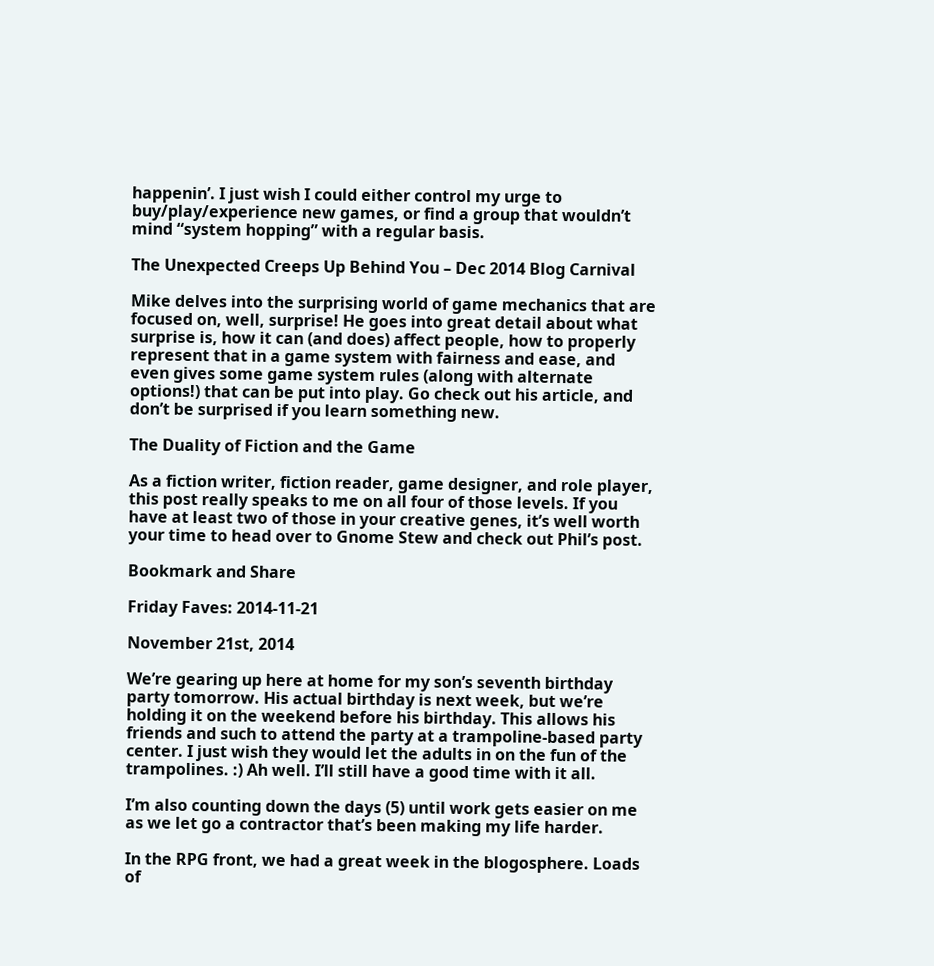happenin’. I just wish I could either control my urge to buy/play/experience new games, or find a group that wouldn’t mind “system hopping” with a regular basis.

The Unexpected Creeps Up Behind You – Dec 2014 Blog Carnival

Mike delves into the surprising world of game mechanics that are focused on, well, surprise! He goes into great detail about what surprise is, how it can (and does) affect people, how to properly represent that in a game system with fairness and ease, and even gives some game system rules (along with alternate options!) that can be put into play. Go check out his article, and don’t be surprised if you learn something new.

The Duality of Fiction and the Game

As a fiction writer, fiction reader, game designer, and role player, this post really speaks to me on all four of those levels. If you have at least two of those in your creative genes, it’s well worth your time to head over to Gnome Stew and check out Phil’s post.

Bookmark and Share

Friday Faves: 2014-11-21

November 21st, 2014

We’re gearing up here at home for my son’s seventh birthday party tomorrow. His actual birthday is next week, but we’re holding it on the weekend before his birthday. This allows his friends and such to attend the party at a trampoline-based party center. I just wish they would let the adults in on the fun of the trampolines. :) Ah well. I’ll still have a good time with it all.

I’m also counting down the days (5) until work gets easier on me as we let go a contractor that’s been making my life harder.

In the RPG front, we had a great week in the blogosphere. Loads of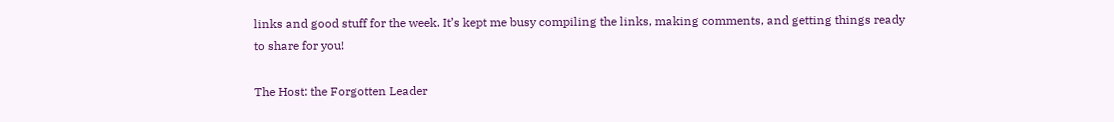links and good stuff for the week. It’s kept me busy compiling the links, making comments, and getting things ready to share for you!

The Host: the Forgotten Leader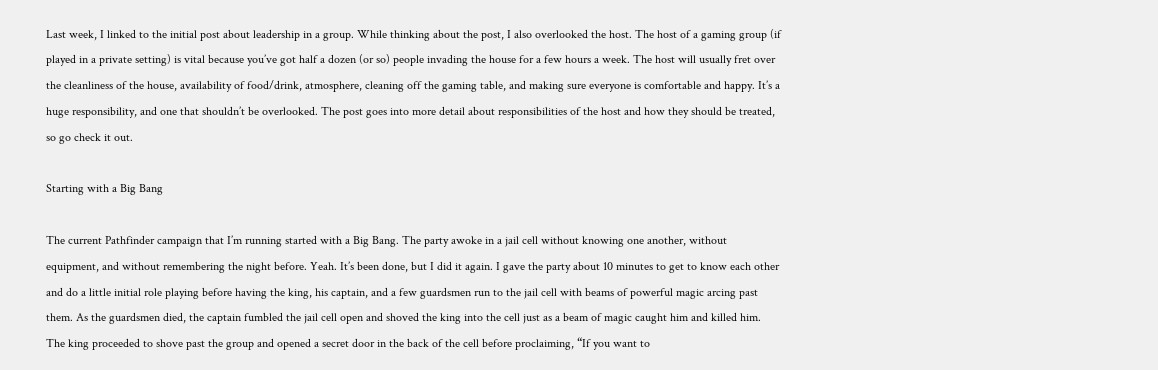Last week, I linked to the initial post about leadership in a group. While thinking about the post, I also overlooked the host. The host of a gaming group (if played in a private setting) is vital because you’ve got half a dozen (or so) people invading the house for a few hours a week. The host will usually fret over the cleanliness of the house, availability of food/drink, atmosphere, cleaning off the gaming table, and making sure everyone is comfortable and happy. It’s a huge responsibility, and one that shouldn’t be overlooked. The post goes into more detail about responsibilities of the host and how they should be treated, so go check it out.

Starting with a Big Bang

The current Pathfinder campaign that I’m running started with a Big Bang. The party awoke in a jail cell without knowing one another, without equipment, and without remembering the night before. Yeah. It’s been done, but I did it again. I gave the party about 10 minutes to get to know each other and do a little initial role playing before having the king, his captain, and a few guardsmen run to the jail cell with beams of powerful magic arcing past them. As the guardsmen died, the captain fumbled the jail cell open and shoved the king into the cell just as a beam of magic caught him and killed him. The king proceeded to shove past the group and opened a secret door in the back of the cell before proclaiming, “If you want to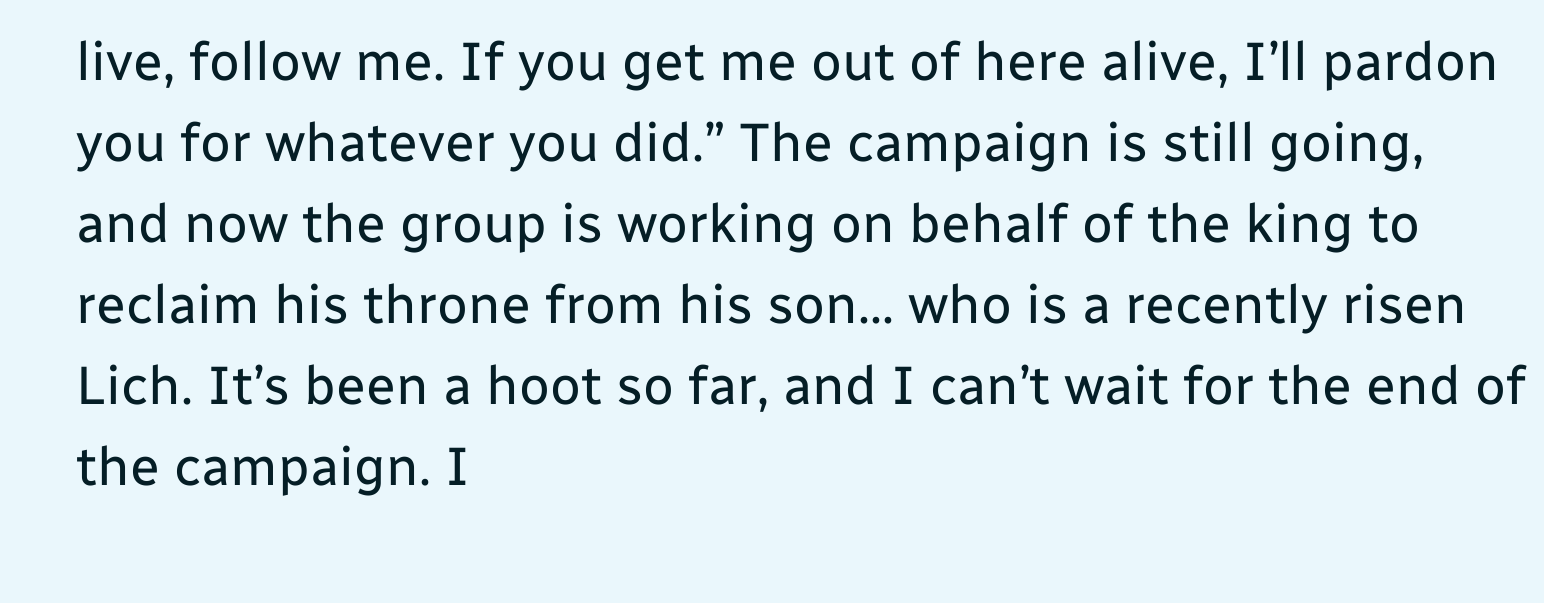live, follow me. If you get me out of here alive, I’ll pardon you for whatever you did.” The campaign is still going, and now the group is working on behalf of the king to reclaim his throne from his son… who is a recently risen Lich. It’s been a hoot so far, and I can’t wait for the end of the campaign. I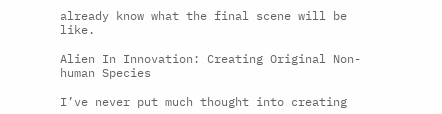already know what the final scene will be like.

Alien In Innovation: Creating Original Non-human Species

I’ve never put much thought into creating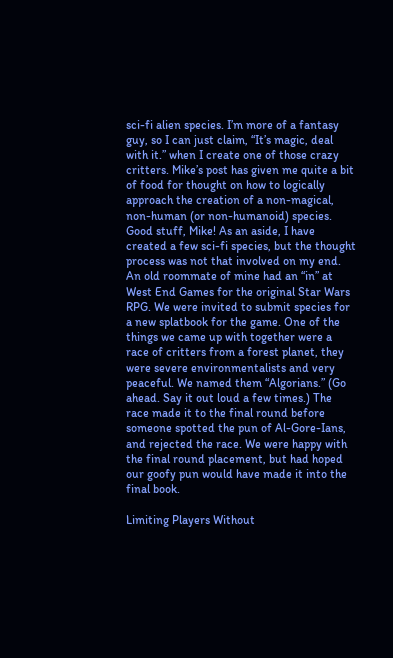sci-fi alien species. I’m more of a fantasy guy, so I can just claim, “It’s magic, deal with it.” when I create one of those crazy critters. Mike’s post has given me quite a bit of food for thought on how to logically approach the creation of a non-magical, non-human (or non-humanoid) species. Good stuff, Mike! As an aside, I have created a few sci-fi species, but the thought process was not that involved on my end. An old roommate of mine had an “in” at West End Games for the original Star Wars RPG. We were invited to submit species for a new splatbook for the game. One of the things we came up with together were a race of critters from a forest planet, they were severe environmentalists and very peaceful. We named them “Algorians.” (Go ahead. Say it out loud a few times.) The race made it to the final round before someone spotted the pun of Al-Gore-Ians, and rejected the race. We were happy with the final round placement, but had hoped our goofy pun would have made it into the final book.

Limiting Players Without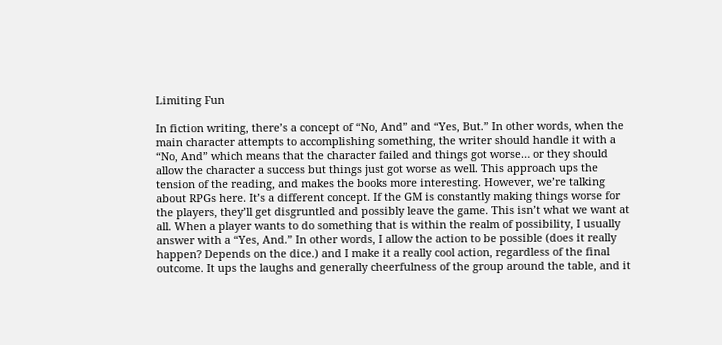Limiting Fun

In fiction writing, there’s a concept of “No, And” and “Yes, But.” In other words, when the main character attempts to accomplishing something, the writer should handle it with a “No, And” which means that the character failed and things got worse… or they should allow the character a success but things just got worse as well. This approach ups the tension of the reading, and makes the books more interesting. However, we’re talking about RPGs here. It’s a different concept. If the GM is constantly making things worse for the players, they’ll get disgruntled and possibly leave the game. This isn’t what we want at all. When a player wants to do something that is within the realm of possibility, I usually answer with a “Yes, And.” In other words, I allow the action to be possible (does it really happen? Depends on the dice.) and I make it a really cool action, regardless of the final outcome. It ups the laughs and generally cheerfulness of the group around the table, and it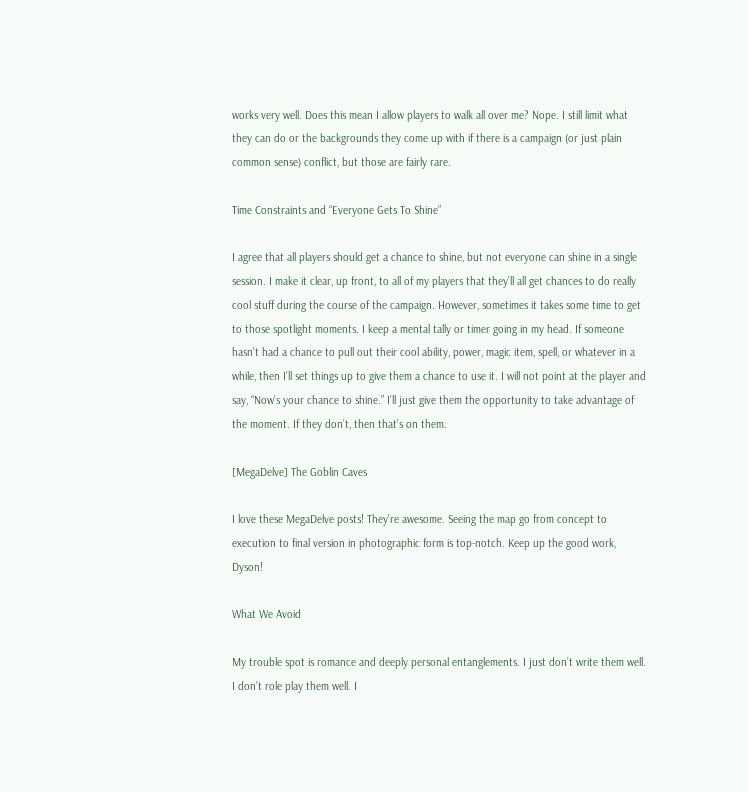works very well. Does this mean I allow players to walk all over me? Nope. I still limit what they can do or the backgrounds they come up with if there is a campaign (or just plain common sense) conflict, but those are fairly rare.

Time Constraints and “Everyone Gets To Shine”

I agree that all players should get a chance to shine, but not everyone can shine in a single session. I make it clear, up front, to all of my players that they’ll all get chances to do really cool stuff during the course of the campaign. However, sometimes it takes some time to get to those spotlight moments. I keep a mental tally or timer going in my head. If someone hasn’t had a chance to pull out their cool ability, power, magic item, spell, or whatever in a while, then I’ll set things up to give them a chance to use it. I will not point at the player and say, “Now’s your chance to shine.” I’ll just give them the opportunity to take advantage of the moment. If they don’t, then that’s on them.

[MegaDelve] The Goblin Caves

I love these MegaDelve posts! They’re awesome. Seeing the map go from concept to execution to final version in photographic form is top-notch. Keep up the good work, Dyson!

What We Avoid

My trouble spot is romance and deeply personal entanglements. I just don’t write them well. I don’t role play them well. I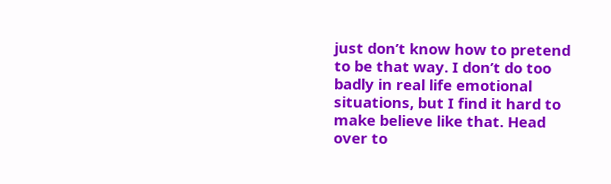just don’t know how to pretend to be that way. I don’t do too badly in real life emotional situations, but I find it hard to make believe like that. Head over to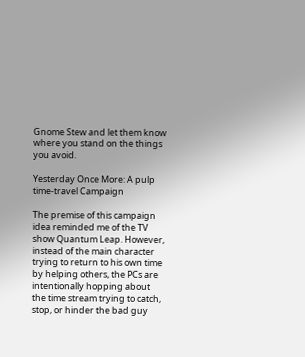Gnome Stew and let them know where you stand on the things you avoid.

Yesterday Once More: A pulp time-travel Campaign

The premise of this campaign idea reminded me of the TV show Quantum Leap. However, instead of the main character trying to return to his own time by helping others, the PCs are intentionally hopping about the time stream trying to catch, stop, or hinder the bad guy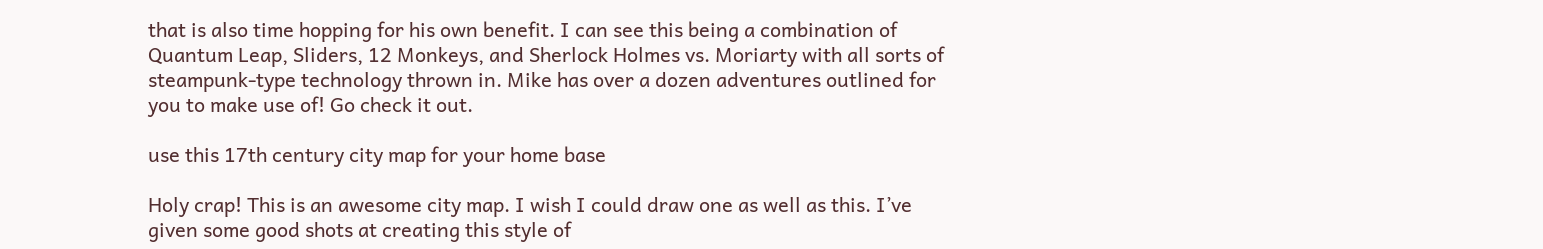that is also time hopping for his own benefit. I can see this being a combination of Quantum Leap, Sliders, 12 Monkeys, and Sherlock Holmes vs. Moriarty with all sorts of steampunk-type technology thrown in. Mike has over a dozen adventures outlined for you to make use of! Go check it out.

use this 17th century city map for your home base

Holy crap! This is an awesome city map. I wish I could draw one as well as this. I’ve given some good shots at creating this style of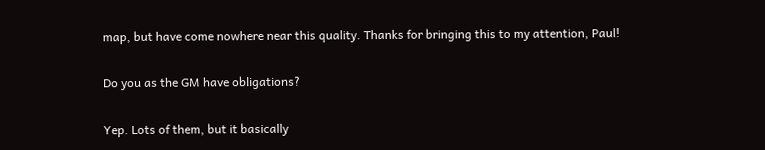map, but have come nowhere near this quality. Thanks for bringing this to my attention, Paul!

Do you as the GM have obligations?

Yep. Lots of them, but it basically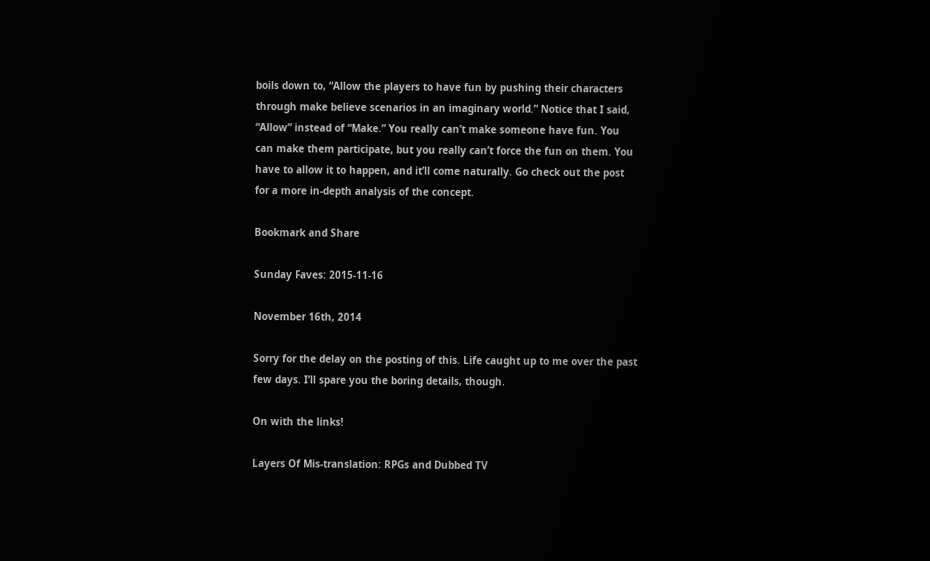boils down to, “Allow the players to have fun by pushing their characters through make believe scenarios in an imaginary world.” Notice that I said, “Allow” instead of “Make.” You really can’t make someone have fun. You can make them participate, but you really can’t force the fun on them. You have to allow it to happen, and it’ll come naturally. Go check out the post for a more in-depth analysis of the concept.

Bookmark and Share

Sunday Faves: 2015-11-16

November 16th, 2014

Sorry for the delay on the posting of this. Life caught up to me over the past few days. I’ll spare you the boring details, though.

On with the links!

Layers Of Mis-translation: RPGs and Dubbed TV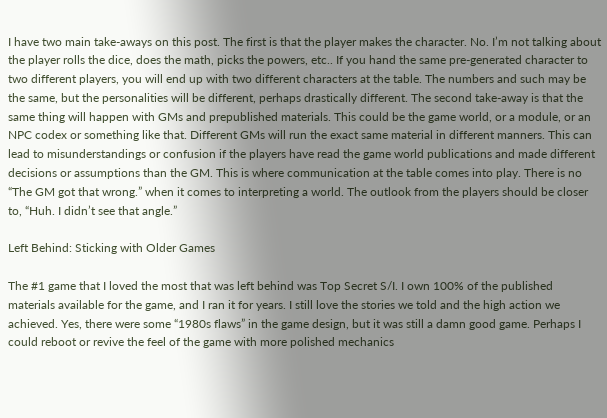I have two main take-aways on this post. The first is that the player makes the character. No. I’m not talking about the player rolls the dice, does the math, picks the powers, etc.. If you hand the same pre-generated character to two different players, you will end up with two different characters at the table. The numbers and such may be the same, but the personalities will be different, perhaps drastically different. The second take-away is that the same thing will happen with GMs and prepublished materials. This could be the game world, or a module, or an NPC codex or something like that. Different GMs will run the exact same material in different manners. This can lead to misunderstandings or confusion if the players have read the game world publications and made different decisions or assumptions than the GM. This is where communication at the table comes into play. There is no “The GM got that wrong.” when it comes to interpreting a world. The outlook from the players should be closer to, “Huh. I didn’t see that angle.”

Left Behind: Sticking with Older Games

The #1 game that I loved the most that was left behind was Top Secret S/I. I own 100% of the published materials available for the game, and I ran it for years. I still love the stories we told and the high action we achieved. Yes, there were some “1980s flaws” in the game design, but it was still a damn good game. Perhaps I could reboot or revive the feel of the game with more polished mechanics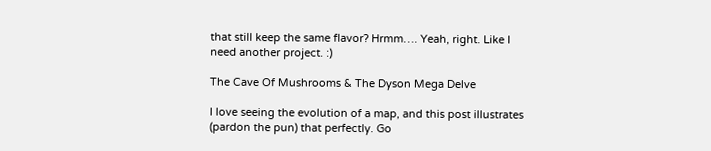that still keep the same flavor? Hrmm…. Yeah, right. Like I need another project. :)

The Cave Of Mushrooms & The Dyson Mega Delve

I love seeing the evolution of a map, and this post illustrates (pardon the pun) that perfectly. Go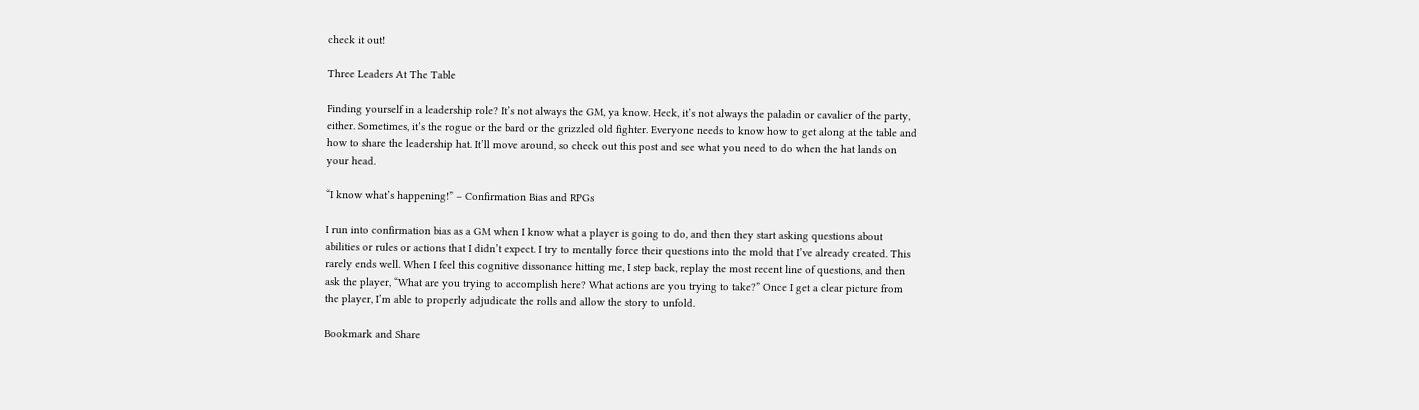check it out!

Three Leaders At The Table

Finding yourself in a leadership role? It’s not always the GM, ya know. Heck, it’s not always the paladin or cavalier of the party, either. Sometimes, it’s the rogue or the bard or the grizzled old fighter. Everyone needs to know how to get along at the table and how to share the leadership hat. It’ll move around, so check out this post and see what you need to do when the hat lands on your head.

“I know what’s happening!” – Confirmation Bias and RPGs

I run into confirmation bias as a GM when I know what a player is going to do, and then they start asking questions about abilities or rules or actions that I didn’t expect. I try to mentally force their questions into the mold that I’ve already created. This rarely ends well. When I feel this cognitive dissonance hitting me, I step back, replay the most recent line of questions, and then ask the player, “What are you trying to accomplish here? What actions are you trying to take?” Once I get a clear picture from the player, I’m able to properly adjudicate the rolls and allow the story to unfold.

Bookmark and Share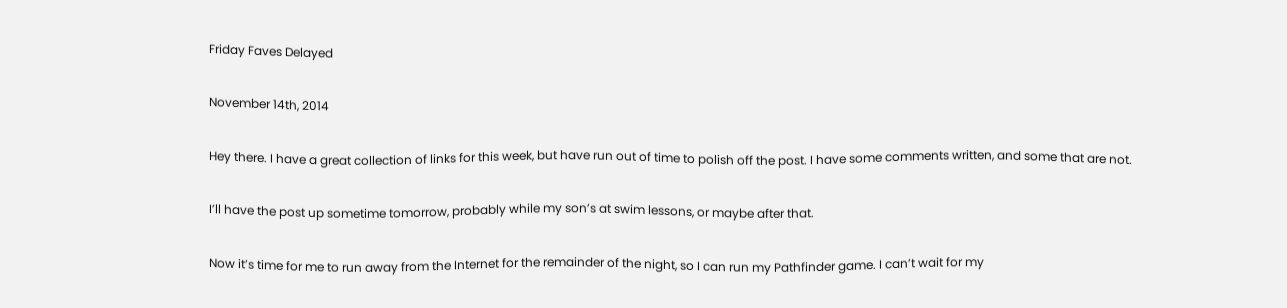Friday Faves Delayed

November 14th, 2014

Hey there. I have a great collection of links for this week, but have run out of time to polish off the post. I have some comments written, and some that are not.

I’ll have the post up sometime tomorrow, probably while my son’s at swim lessons, or maybe after that.

Now it’s time for me to run away from the Internet for the remainder of the night, so I can run my Pathfinder game. I can’t wait for my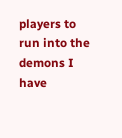players to run into the demons I have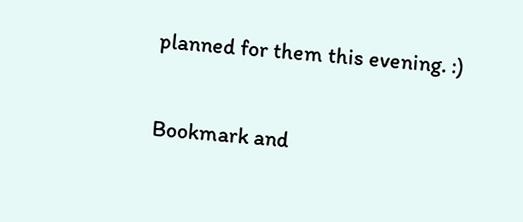planned for them this evening. :)

Bookmark and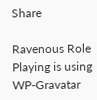Share

Ravenous Role Playing is using WP-Gravatar